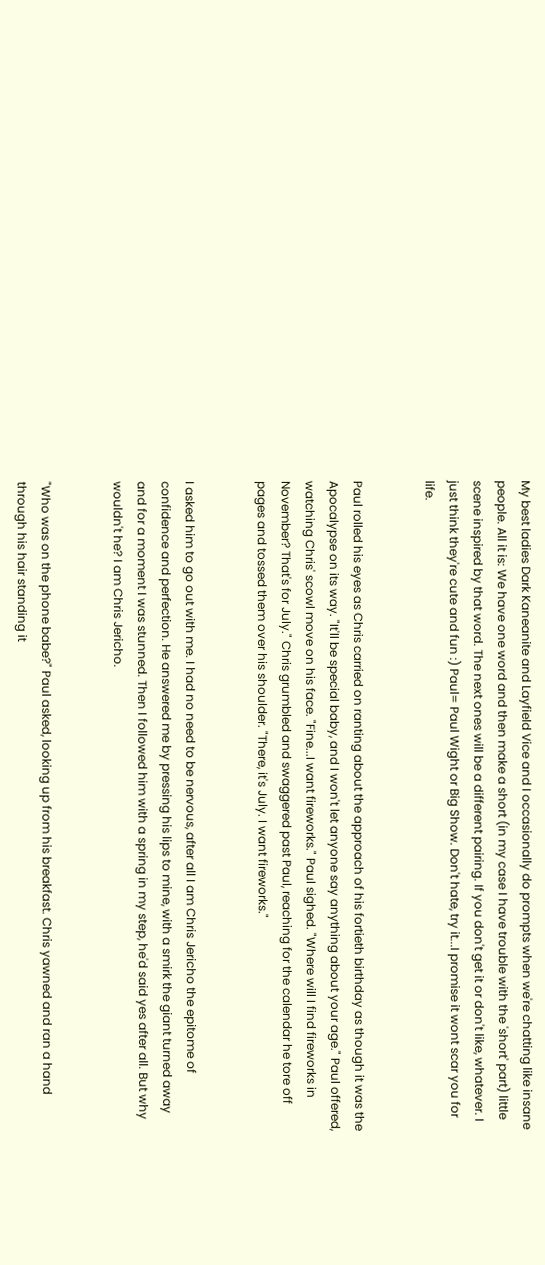My best ladies Dark Kaneanite and Layfield Vice and I occasionally do prompts when we're chatting like insane people. All it is: We have one word and then make a short (in my case I have trouble with the 'short' part) little scene inspired by that word. The next ones will be a different pairing. If you don't get it or don't like, whatever. I just think they're cute and fun :) Paul= Paul Wight or Big Show. Don't hate, try it...I promise it wont scar you for life.


Paul rolled his eyes as Chris carried on ranting about the approach of his fortieth birthday as though it was the Apocalypse on its way. "It'll be special baby, and I won't let anyone say anything about your age." Paul offered, watching Chris' scowl move on his face. "Fine...I want fireworks." Paul sighed. "Where will I find fireworks in November? That's for July." Chris grumbled and swaggered past Paul, reaching for the calendar he tore off pages and tossed them over his shoulder. "There, it's July. I want fireworks."


I asked him to go out with me. I had no need to be nervous, after all I am Chris Jericho the epitome of confidence and perfection. He answered me by pressing his lips to mine, with a smirk the giant turned away and for a moment I was stunned. Then I followed him with a spring in my step, he'd said yes after all. But why wouldn't he? I am Chris Jericho.


"Who was on the phone babe?" Paul asked, looking up from his breakfast. Chris yawned and ran a hand through his hair standing it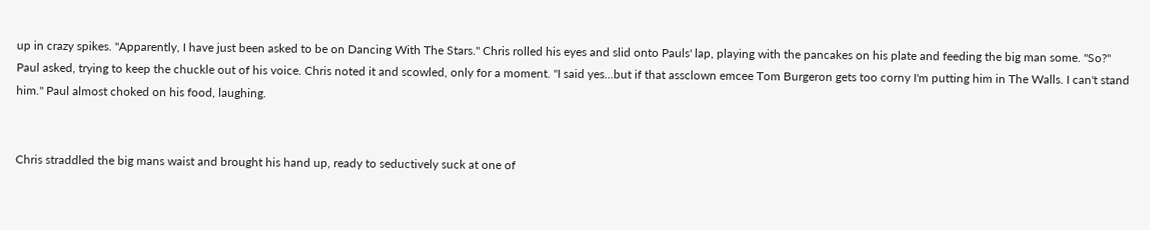up in crazy spikes. "Apparently, I have just been asked to be on Dancing With The Stars." Chris rolled his eyes and slid onto Pauls' lap, playing with the pancakes on his plate and feeding the big man some. "So?" Paul asked, trying to keep the chuckle out of his voice. Chris noted it and scowled, only for a moment. "I said yes...but if that assclown emcee Tom Burgeron gets too corny I'm putting him in The Walls. I can't stand him." Paul almost choked on his food, laughing.


Chris straddled the big mans waist and brought his hand up, ready to seductively suck at one of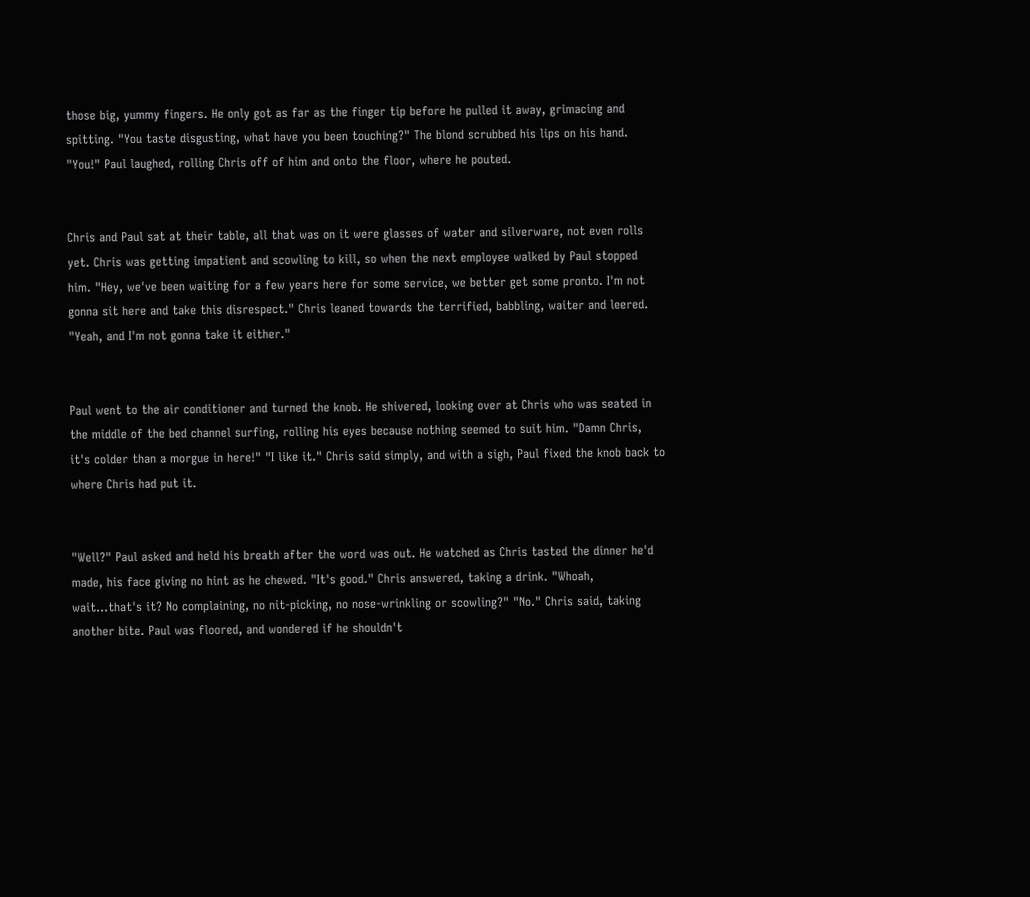those big, yummy fingers. He only got as far as the finger tip before he pulled it away, grimacing and spitting. "You taste disgusting, what have you been touching?" The blond scrubbed his lips on his hand. "You!" Paul laughed, rolling Chris off of him and onto the floor, where he pouted.


Chris and Paul sat at their table, all that was on it were glasses of water and silverware, not even rolls yet. Chris was getting impatient and scowling to kill, so when the next employee walked by Paul stopped him. "Hey, we've been waiting for a few years here for some service, we better get some pronto. I'm not gonna sit here and take this disrespect." Chris leaned towards the terrified, babbling, waiter and leered. "Yeah, and I'm not gonna take it either."


Paul went to the air conditioner and turned the knob. He shivered, looking over at Chris who was seated in the middle of the bed channel surfing, rolling his eyes because nothing seemed to suit him. "Damn Chris, it's colder than a morgue in here!" "I like it." Chris said simply, and with a sigh, Paul fixed the knob back to where Chris had put it.


"Well?" Paul asked and held his breath after the word was out. He watched as Chris tasted the dinner he'd made, his face giving no hint as he chewed. "It's good." Chris answered, taking a drink. "Whoah, wait...that's it? No complaining, no nit-picking, no nose-wrinkling or scowling?" "No." Chris said, taking another bite. Paul was floored, and wondered if he shouldn't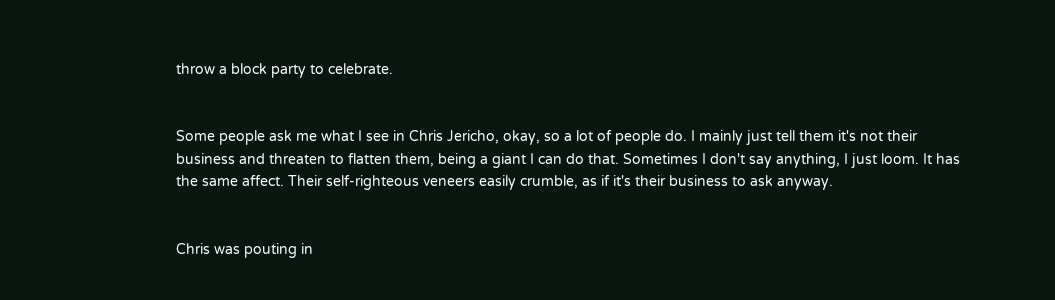throw a block party to celebrate.


Some people ask me what I see in Chris Jericho, okay, so a lot of people do. I mainly just tell them it's not their business and threaten to flatten them, being a giant I can do that. Sometimes I don't say anything, I just loom. It has the same affect. Their self-righteous veneers easily crumble, as if it's their business to ask anyway.


Chris was pouting in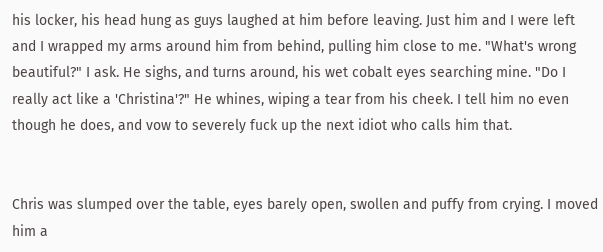his locker, his head hung as guys laughed at him before leaving. Just him and I were left and I wrapped my arms around him from behind, pulling him close to me. "What's wrong beautiful?" I ask. He sighs, and turns around, his wet cobalt eyes searching mine. "Do I really act like a 'Christina'?" He whines, wiping a tear from his cheek. I tell him no even though he does, and vow to severely fuck up the next idiot who calls him that.


Chris was slumped over the table, eyes barely open, swollen and puffy from crying. I moved him a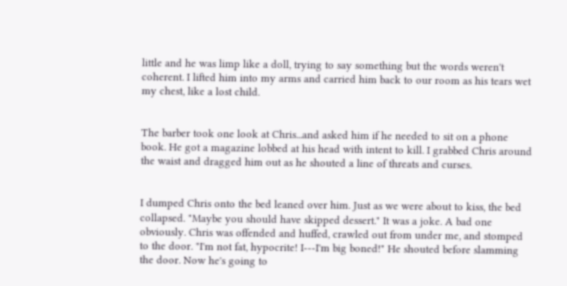little and he was limp like a doll, trying to say something but the words weren't coherent. I lifted him into my arms and carried him back to our room as his tears wet my chest, like a lost child.


The barber took one look at Chris...and asked him if he needed to sit on a phone book. He got a magazine lobbed at his head with intent to kill. I grabbed Chris around the waist and dragged him out as he shouted a line of threats and curses.


I dumped Chris onto the bed leaned over him. Just as we were about to kiss, the bed collapsed. "Maybe you should have skipped dessert." It was a joke. A bad one obviously. Chris was offended and huffed, crawled out from under me, and stomped to the door. "I'm not fat, hypocrite! I---I'm big boned!" He shouted before slamming the door. Now he's going to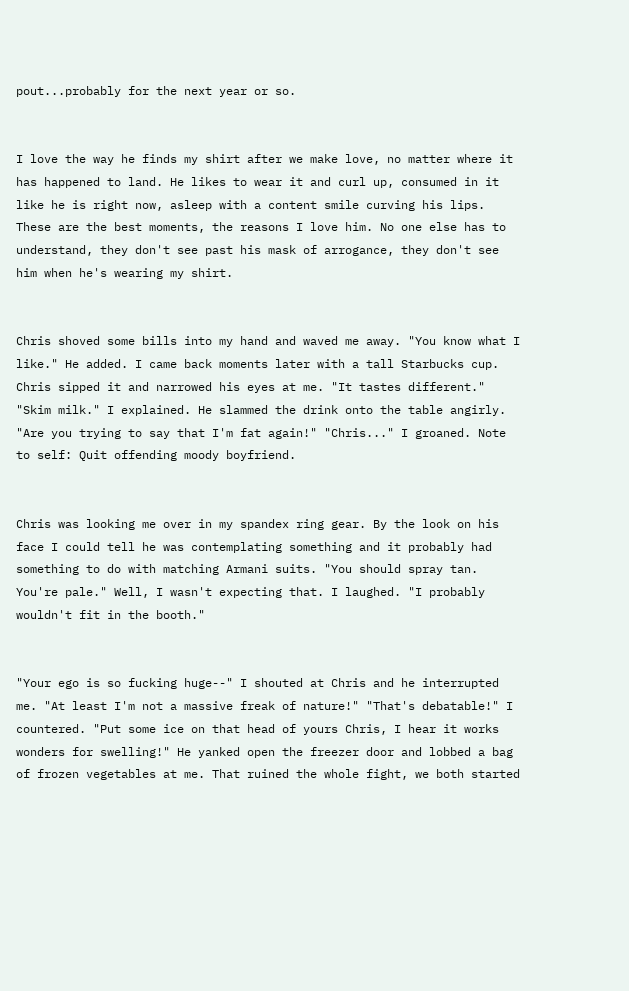pout...probably for the next year or so.


I love the way he finds my shirt after we make love, no matter where it has happened to land. He likes to wear it and curl up, consumed in it like he is right now, asleep with a content smile curving his lips. These are the best moments, the reasons I love him. No one else has to understand, they don't see past his mask of arrogance, they don't see him when he's wearing my shirt.


Chris shoved some bills into my hand and waved me away. "You know what I like." He added. I came back moments later with a tall Starbucks cup. Chris sipped it and narrowed his eyes at me. "It tastes different." "Skim milk." I explained. He slammed the drink onto the table angirly. "Are you trying to say that I'm fat again!" "Chris..." I groaned. Note to self: Quit offending moody boyfriend.


Chris was looking me over in my spandex ring gear. By the look on his face I could tell he was contemplating something and it probably had something to do with matching Armani suits. "You should spray tan. You're pale." Well, I wasn't expecting that. I laughed. "I probably wouldn't fit in the booth."


"Your ego is so fucking huge--" I shouted at Chris and he interrupted me. "At least I'm not a massive freak of nature!" "That's debatable!" I countered. "Put some ice on that head of yours Chris, I hear it works wonders for swelling!" He yanked open the freezer door and lobbed a bag of frozen vegetables at me. That ruined the whole fight, we both started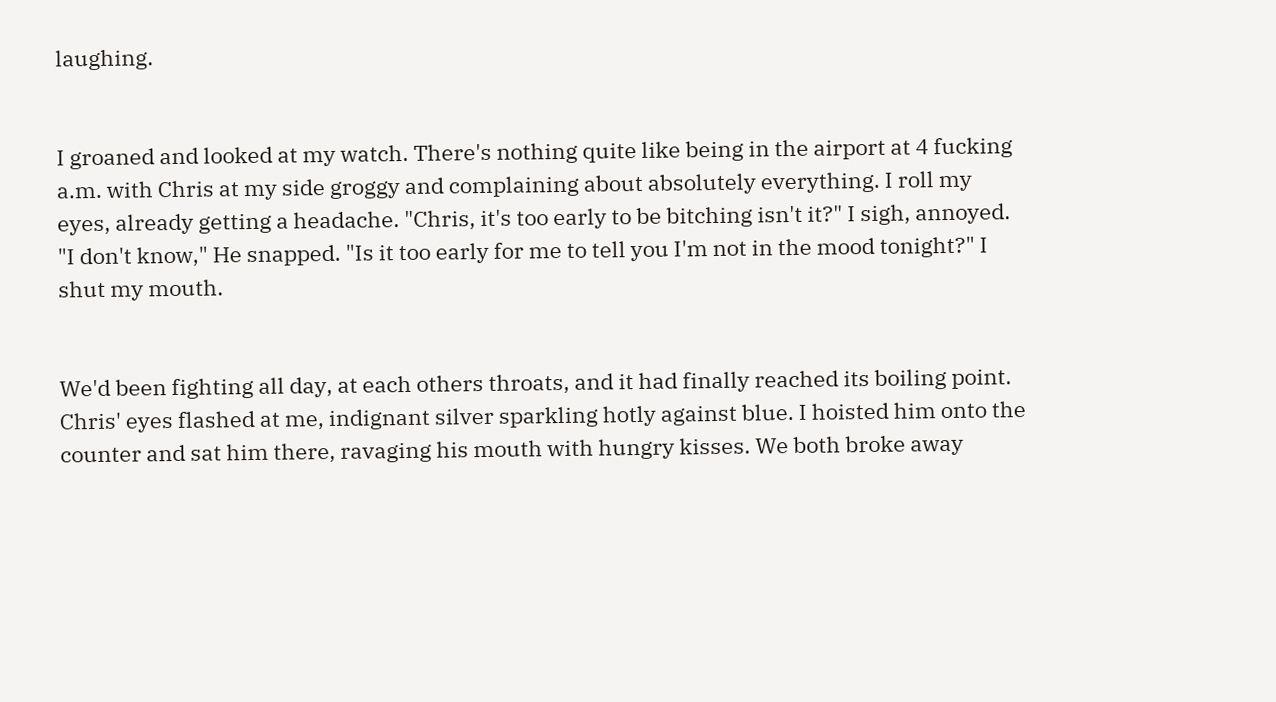laughing.


I groaned and looked at my watch. There's nothing quite like being in the airport at 4 fucking a.m. with Chris at my side groggy and complaining about absolutely everything. I roll my eyes, already getting a headache. "Chris, it's too early to be bitching isn't it?" I sigh, annoyed. "I don't know," He snapped. "Is it too early for me to tell you I'm not in the mood tonight?" I shut my mouth.


We'd been fighting all day, at each others throats, and it had finally reached its boiling point. Chris' eyes flashed at me, indignant silver sparkling hotly against blue. I hoisted him onto the counter and sat him there, ravaging his mouth with hungry kisses. We both broke away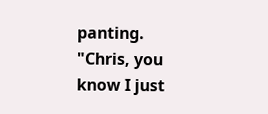panting. "Chris, you know I just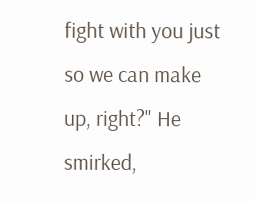fight with you just so we can make up, right?" He smirked,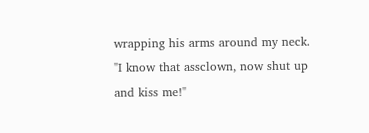wrapping his arms around my neck. "I know that assclown, now shut up and kiss me!"